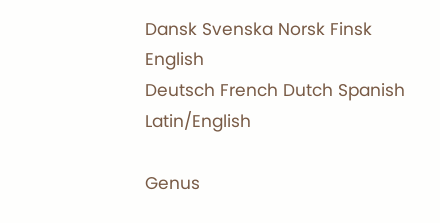Dansk Svenska Norsk Finsk English
Deutsch French Dutch Spanish Latin/English

Genus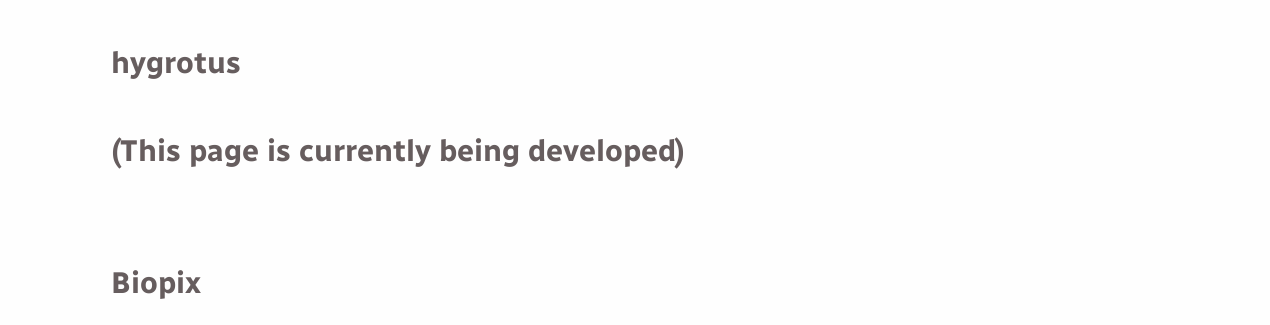hygrotus

(This page is currently being developed)


Biopix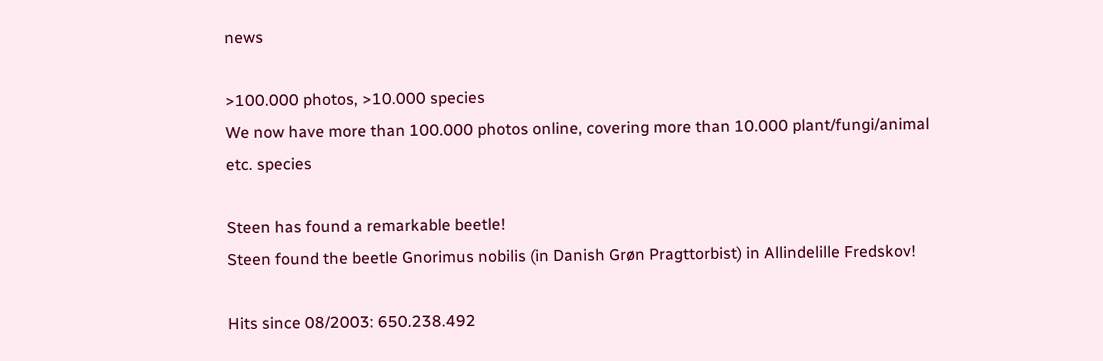news

>100.000 photos, >10.000 species
We now have more than 100.000 photos online, covering more than 10.000 plant/fungi/animal etc. species

Steen has found a remarkable beetle!
Steen found the beetle Gnorimus nobilis (in Danish Grøn Pragttorbist) in Allindelille Fredskov!

Hits since 08/2003: 650.238.492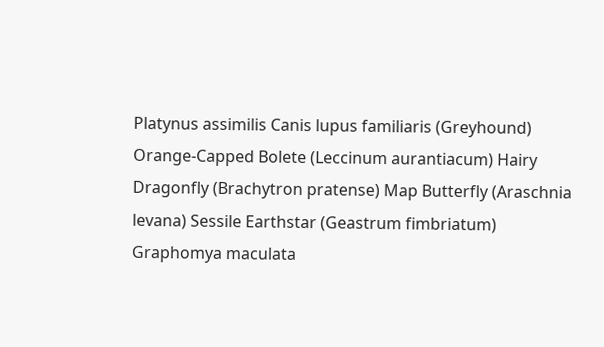Platynus assimilis Canis lupus familiaris (Greyhound) Orange-Capped Bolete (Leccinum aurantiacum) Hairy Dragonfly (Brachytron pratense) Map Butterfly (Araschnia levana) Sessile Earthstar (Geastrum fimbriatum) Graphomya maculata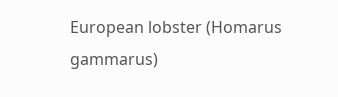European lobster (Homarus gammarus)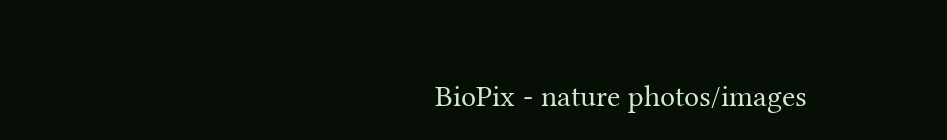BioPix - nature photos/images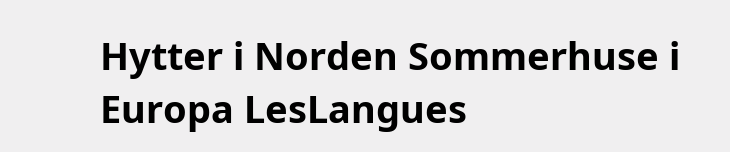Hytter i Norden Sommerhuse i Europa LesLangues